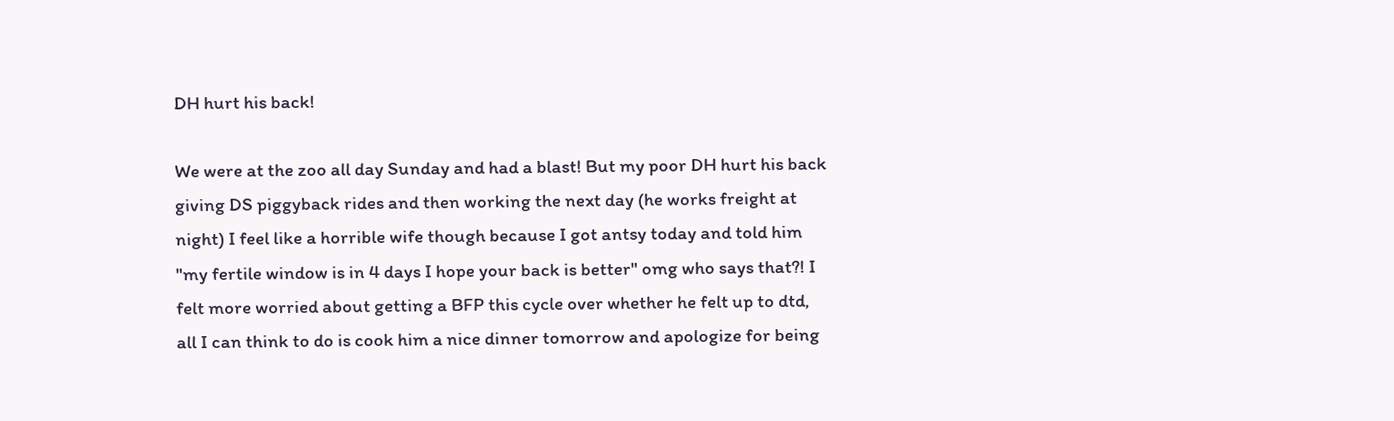DH hurt his back!

We were at the zoo all day Sunday and had a blast! But my poor DH hurt his back giving DS piggyback rides and then working the next day (he works freight at night) I feel like a horrible wife though because I got antsy today and told him "my fertile window is in 4 days I hope your back is better" omg who says that?! I felt more worried about getting a BFP this cycle over whether he felt up to dtd, all I can think to do is cook him a nice dinner tomorrow and apologize for being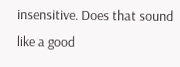insensitive. Does that sound like a good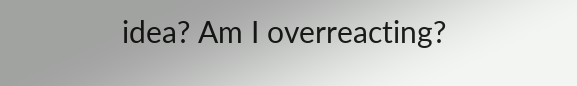idea? Am I overreacting?